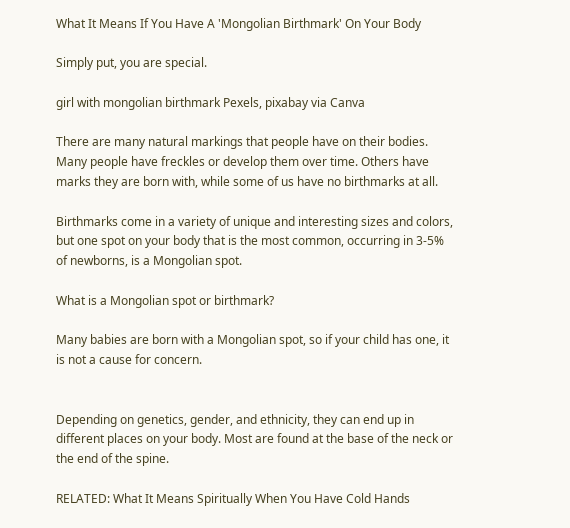What It Means If You Have A 'Mongolian Birthmark' On Your Body

Simply put, you are special.

girl with mongolian birthmark Pexels, pixabay via Canva

There are many natural markings that people have on their bodies. Many people have freckles or develop them over time. Others have marks they are born with, while some of us have no birthmarks at all.

Birthmarks come in a variety of unique and interesting sizes and colors, but one spot on your body that is the most common, occurring in 3-5% of newborns, is a Mongolian spot.

What is a Mongolian spot or birthmark?

Many babies are born with a Mongolian spot, so if your child has one, it is not a cause for concern.


Depending on genetics, gender, and ethnicity, they can end up in different places on your body. Most are found at the base of the neck or the end of the spine.

RELATED: What It Means Spiritually When You Have Cold Hands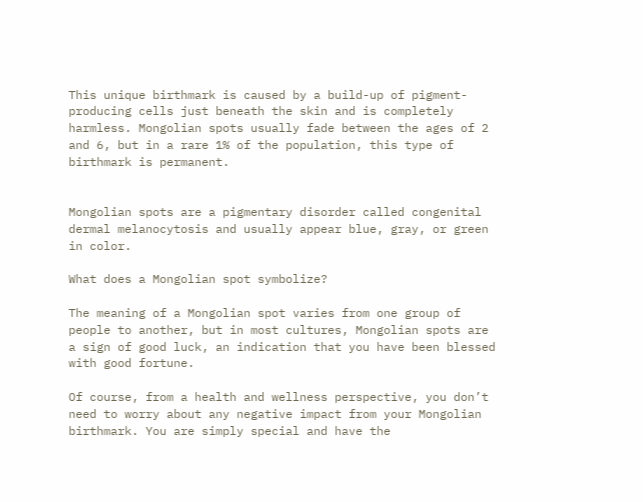This unique birthmark is caused by a build-up of pigment-producing cells just beneath the skin and is completely harmless. Mongolian spots usually fade between the ages of 2 and 6, but in a rare 1% of the population, this type of birthmark is permanent.


Mongolian spots are a pigmentary disorder called congenital dermal melanocytosis and usually appear blue, gray, or green in color.

What does a Mongolian spot symbolize?

The meaning of a Mongolian spot varies from one group of people to another, but in most cultures, Mongolian spots are a sign of good luck, an indication that you have been blessed with good fortune.

Of course, from a health and wellness perspective, you don’t need to worry about any negative impact from your Mongolian birthmark. You are simply special and have the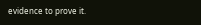evidence to prove it.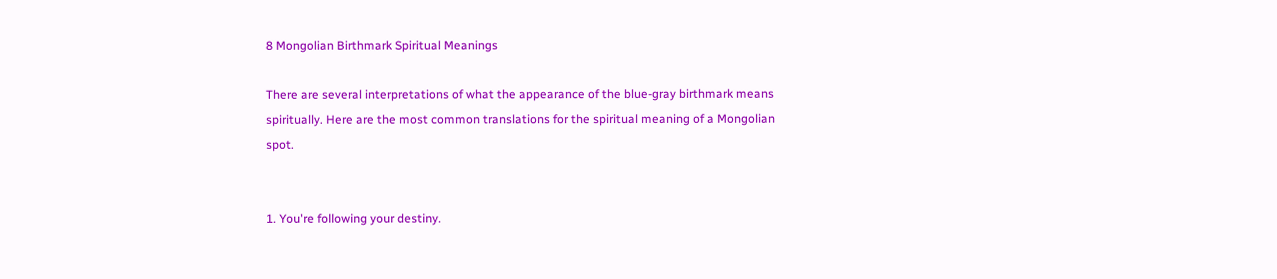8 Mongolian Birthmark Spiritual Meanings

There are several interpretations of what the appearance of the blue-gray birthmark means spiritually. Here are the most common translations for the spiritual meaning of a Mongolian spot.


1. You're following your destiny.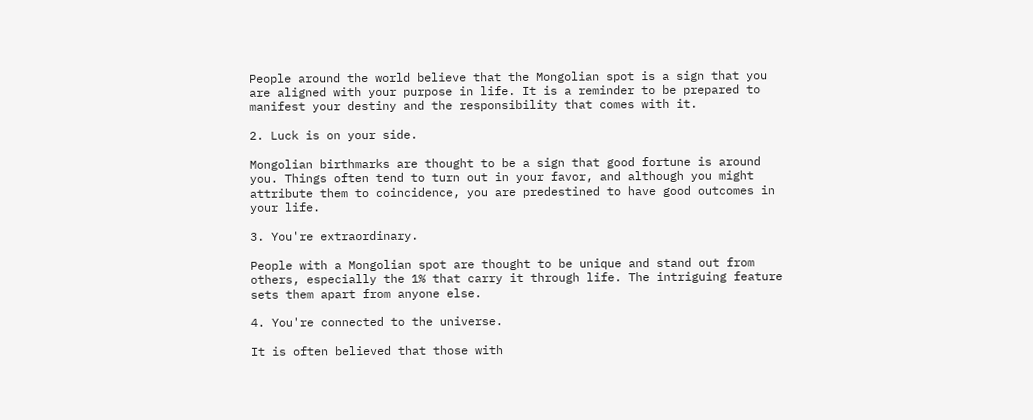People around the world believe that the Mongolian spot is a sign that you are aligned with your purpose in life. It is a reminder to be prepared to manifest your destiny and the responsibility that comes with it.

2. Luck is on your side.

Mongolian birthmarks are thought to be a sign that good fortune is around you. Things often tend to turn out in your favor, and although you might attribute them to coincidence, you are predestined to have good outcomes in your life.

3. You're extraordinary.

People with a Mongolian spot are thought to be unique and stand out from others, especially the 1% that carry it through life. The intriguing feature sets them apart from anyone else.

4. You're connected to the universe.

It is often believed that those with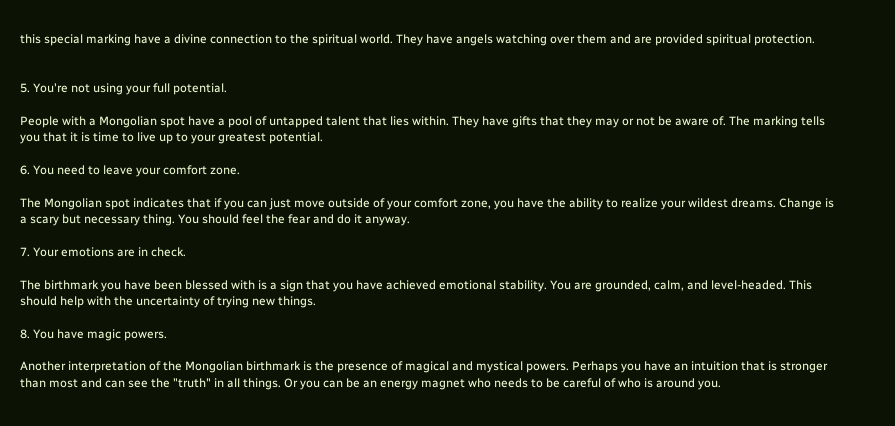this special marking have a divine connection to the spiritual world. They have angels watching over them and are provided spiritual protection.


5. You're not using your full potential.

People with a Mongolian spot have a pool of untapped talent that lies within. They have gifts that they may or not be aware of. The marking tells you that it is time to live up to your greatest potential.

6. You need to leave your comfort zone.

The Mongolian spot indicates that if you can just move outside of your comfort zone, you have the ability to realize your wildest dreams. Change is a scary but necessary thing. You should feel the fear and do it anyway.

7. Your emotions are in check.

The birthmark you have been blessed with is a sign that you have achieved emotional stability. You are grounded, calm, and level-headed. This should help with the uncertainty of trying new things.

8. You have magic powers.

Another interpretation of the Mongolian birthmark is the presence of magical and mystical powers. Perhaps you have an intuition that is stronger than most and can see the "truth" in all things. Or you can be an energy magnet who needs to be careful of who is around you.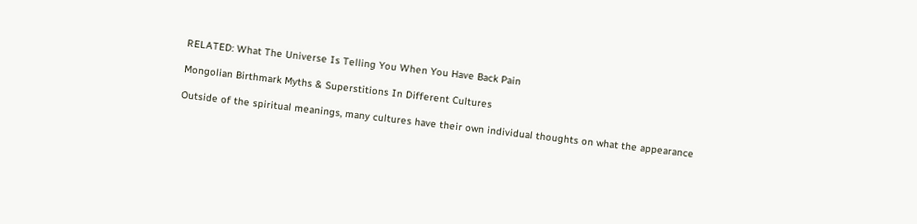RELATED: What The Universe Is Telling You When You Have Back Pain

Mongolian Birthmark Myths & Superstitions In Different Cultures

Outside of the spiritual meanings, many cultures have their own individual thoughts on what the appearance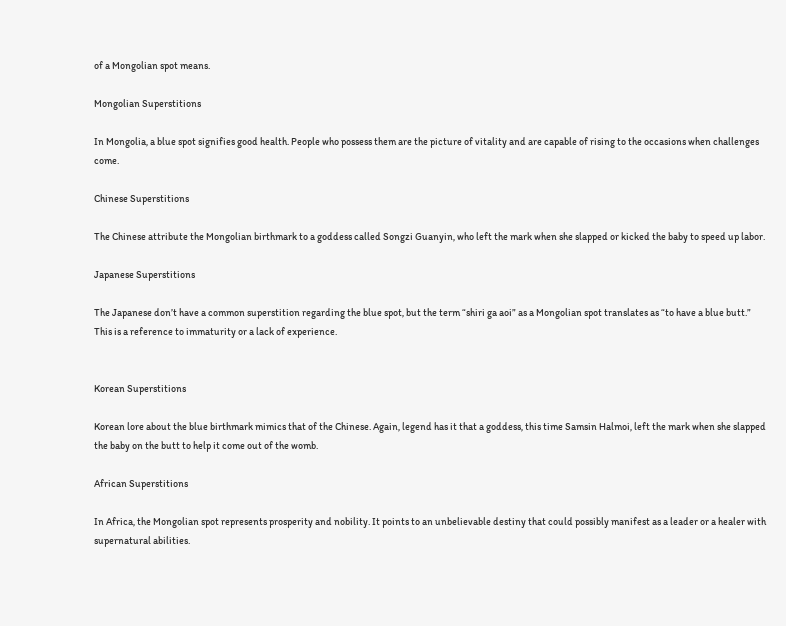of a Mongolian spot means.

Mongolian Superstitions

In Mongolia, a blue spot signifies good health. People who possess them are the picture of vitality and are capable of rising to the occasions when challenges come.

Chinese Superstitions

The Chinese attribute the Mongolian birthmark to a goddess called Songzi Guanyin, who left the mark when she slapped or kicked the baby to speed up labor.

Japanese Superstitions

The Japanese don’t have a common superstition regarding the blue spot, but the term “shiri ga aoi” as a Mongolian spot translates as “to have a blue butt.” This is a reference to immaturity or a lack of experience.


Korean Superstitions

Korean lore about the blue birthmark mimics that of the Chinese. Again, legend has it that a goddess, this time Samsin Halmoi, left the mark when she slapped the baby on the butt to help it come out of the womb.

African Superstitions

In Africa, the Mongolian spot represents prosperity and nobility. It points to an unbelievable destiny that could possibly manifest as a leader or a healer with supernatural abilities.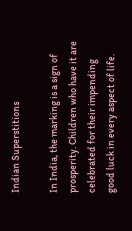Indian Superstitions

In India, the marking is a sign of prosperity. Children who have it are celebrated for their impending good luck in every aspect of life.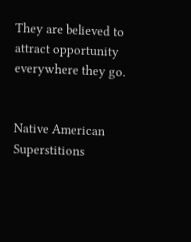They are believed to attract opportunity everywhere they go.


Native American Superstitions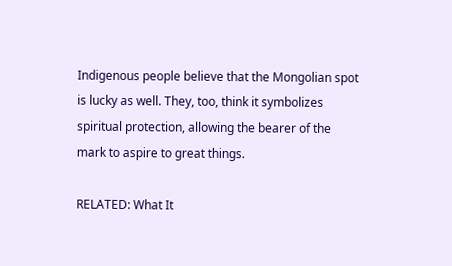Indigenous people believe that the Mongolian spot is lucky as well. They, too, think it symbolizes spiritual protection, allowing the bearer of the mark to aspire to great things.

RELATED: What It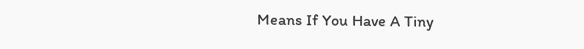Means If You Have A Tiny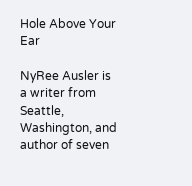Hole Above Your Ear

NyRee Ausler is a writer from Seattle, Washington, and author of seven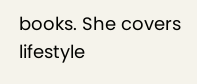books. She covers lifestyle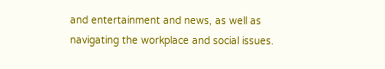and entertainment and news, as well as navigating the workplace and social issues.